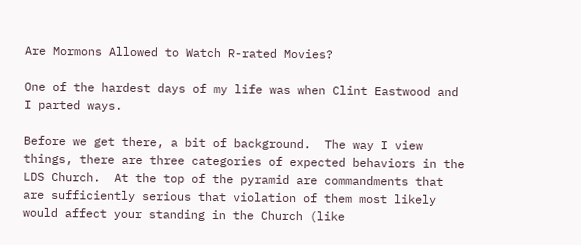Are Mormons Allowed to Watch R-rated Movies?

One of the hardest days of my life was when Clint Eastwood and I parted ways.

Before we get there, a bit of background.  The way I view things, there are three categories of expected behaviors in the LDS Church.  At the top of the pyramid are commandments that are sufficiently serious that violation of them most likely would affect your standing in the Church (like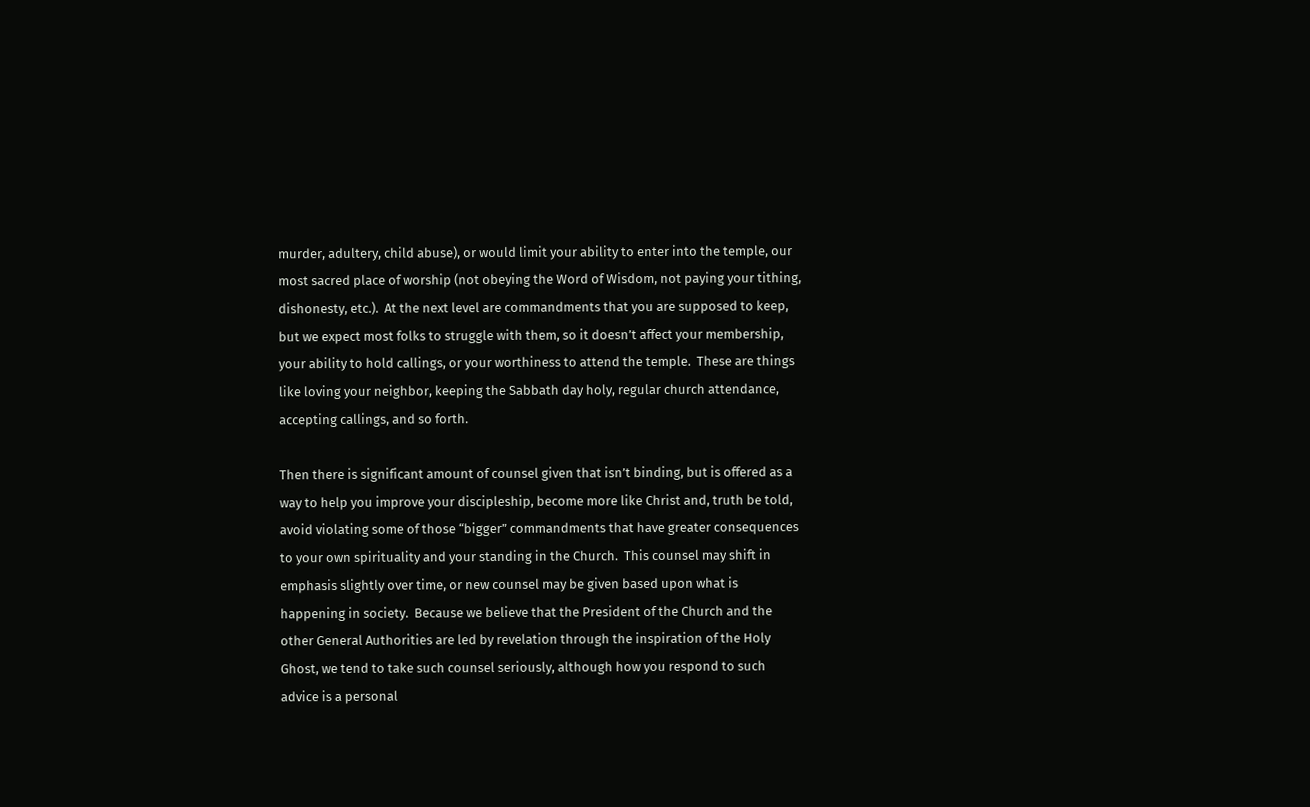murder, adultery, child abuse), or would limit your ability to enter into the temple, our most sacred place of worship (not obeying the Word of Wisdom, not paying your tithing, dishonesty, etc.).  At the next level are commandments that you are supposed to keep, but we expect most folks to struggle with them, so it doesn’t affect your membership, your ability to hold callings, or your worthiness to attend the temple.  These are things like loving your neighbor, keeping the Sabbath day holy, regular church attendance, accepting callings, and so forth.

Then there is significant amount of counsel given that isn’t binding, but is offered as a way to help you improve your discipleship, become more like Christ and, truth be told, avoid violating some of those “bigger” commandments that have greater consequences to your own spirituality and your standing in the Church.  This counsel may shift in emphasis slightly over time, or new counsel may be given based upon what is happening in society.  Because we believe that the President of the Church and the other General Authorities are led by revelation through the inspiration of the Holy Ghost, we tend to take such counsel seriously, although how you respond to such advice is a personal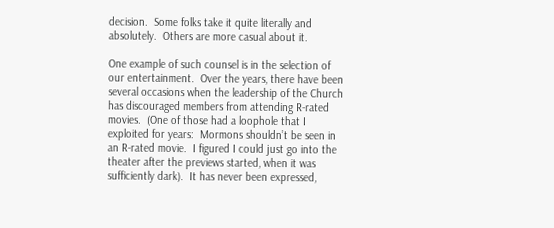decision.  Some folks take it quite literally and absolutely.  Others are more casual about it.

One example of such counsel is in the selection of our entertainment.  Over the years, there have been several occasions when the leadership of the Church has discouraged members from attending R-rated movies.  (One of those had a loophole that I exploited for years:  Mormons shouldn’t be seen in an R-rated movie.  I figured I could just go into the theater after the previews started, when it was sufficiently dark).  It has never been expressed,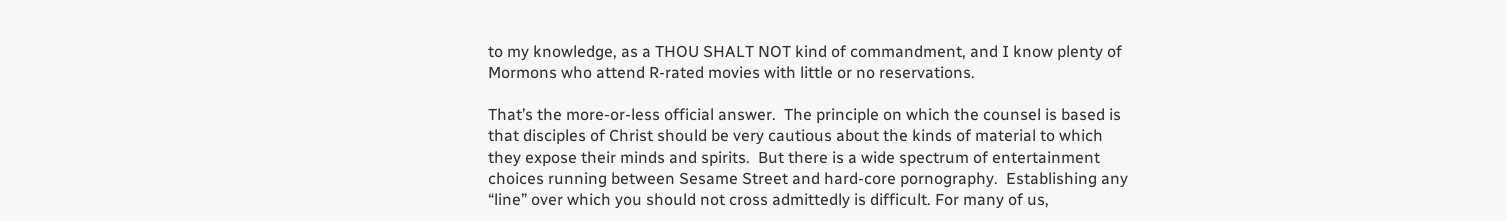to my knowledge, as a THOU SHALT NOT kind of commandment, and I know plenty of Mormons who attend R-rated movies with little or no reservations.

That’s the more-or-less official answer.  The principle on which the counsel is based is that disciples of Christ should be very cautious about the kinds of material to which they expose their minds and spirits.  But there is a wide spectrum of entertainment choices running between Sesame Street and hard-core pornography.  Establishing any “line” over which you should not cross admittedly is difficult. For many of us,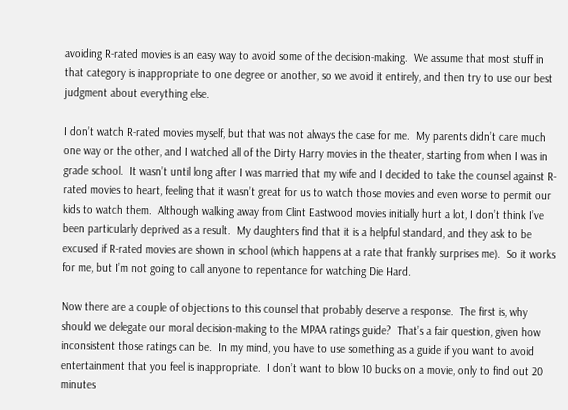avoiding R-rated movies is an easy way to avoid some of the decision-making.  We assume that most stuff in that category is inappropriate to one degree or another, so we avoid it entirely, and then try to use our best judgment about everything else.

I don’t watch R-rated movies myself, but that was not always the case for me.  My parents didn’t care much one way or the other, and I watched all of the Dirty Harry movies in the theater, starting from when I was in grade school.  It wasn’t until long after I was married that my wife and I decided to take the counsel against R-rated movies to heart, feeling that it wasn’t great for us to watch those movies and even worse to permit our kids to watch them.  Although walking away from Clint Eastwood movies initially hurt a lot, I don’t think I’ve been particularly deprived as a result.  My daughters find that it is a helpful standard, and they ask to be excused if R-rated movies are shown in school (which happens at a rate that frankly surprises me).  So it works for me, but I’m not going to call anyone to repentance for watching Die Hard.

Now there are a couple of objections to this counsel that probably deserve a response.  The first is, why should we delegate our moral decision-making to the MPAA ratings guide?  That’s a fair question, given how inconsistent those ratings can be.  In my mind, you have to use something as a guide if you want to avoid entertainment that you feel is inappropriate.  I don’t want to blow 10 bucks on a movie, only to find out 20 minutes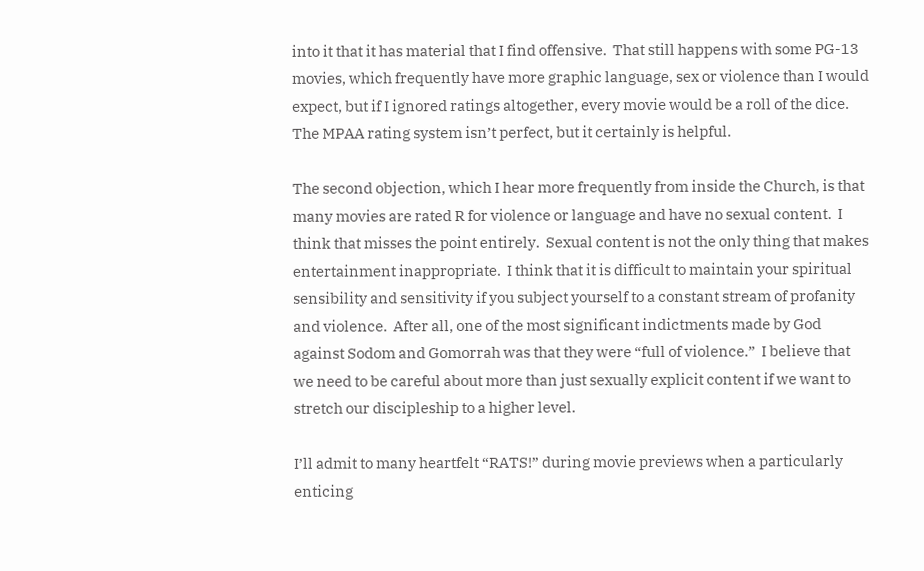into it that it has material that I find offensive.  That still happens with some PG-13 movies, which frequently have more graphic language, sex or violence than I would expect, but if I ignored ratings altogether, every movie would be a roll of the dice.  The MPAA rating system isn’t perfect, but it certainly is helpful.

The second objection, which I hear more frequently from inside the Church, is that many movies are rated R for violence or language and have no sexual content.  I think that misses the point entirely.  Sexual content is not the only thing that makes entertainment inappropriate.  I think that it is difficult to maintain your spiritual sensibility and sensitivity if you subject yourself to a constant stream of profanity and violence.  After all, one of the most significant indictments made by God against Sodom and Gomorrah was that they were “full of violence.”  I believe that we need to be careful about more than just sexually explicit content if we want to stretch our discipleship to a higher level.

I’ll admit to many heartfelt “RATS!” during movie previews when a particularly enticing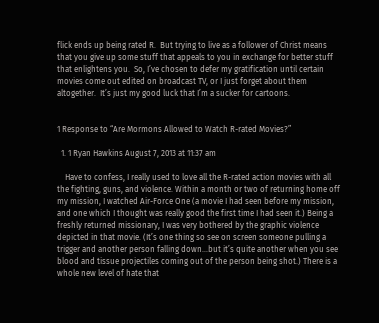flick ends up being rated R.  But trying to live as a follower of Christ means that you give up some stuff that appeals to you in exchange for better stuff that enlightens you.  So, I’ve chosen to defer my gratification until certain movies come out edited on broadcast TV, or I just forget about them altogether.  It’s just my good luck that I’m a sucker for cartoons.


1 Response to “Are Mormons Allowed to Watch R-rated Movies?”

  1. 1 Ryan Hawkins August 7, 2013 at 11:37 am

    Have to confess, I really used to love all the R-rated action movies with all the fighting, guns, and violence. Within a month or two of returning home off my mission, I watched Air-Force One (a movie I had seen before my mission, and one which I thought was really good the first time I had seen it.) Being a freshly returned missionary, I was very bothered by the graphic violence depicted in that movie. (It’s one thing so see on screen someone pulling a trigger and another person falling down…but it’s quite another when you see blood and tissue projectiles coming out of the person being shot.) There is a whole new level of hate that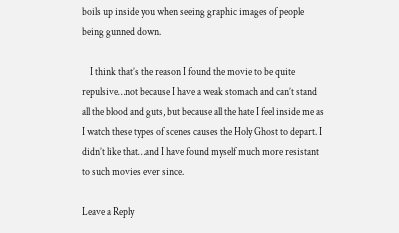boils up inside you when seeing graphic images of people being gunned down.

    I think that’s the reason I found the movie to be quite repulsive…not because I have a weak stomach and can’t stand all the blood and guts, but because all the hate I feel inside me as I watch these types of scenes causes the Holy Ghost to depart. I didn’t like that…and I have found myself much more resistant to such movies ever since.

Leave a Reply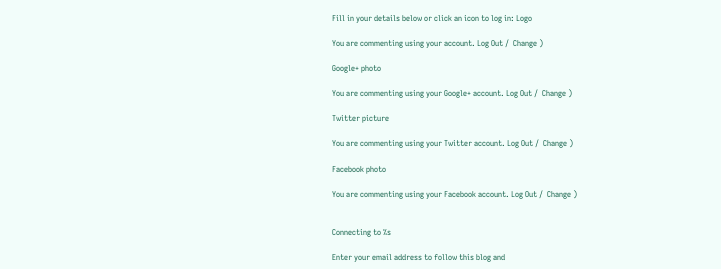Fill in your details below or click an icon to log in: Logo

You are commenting using your account. Log Out /  Change )

Google+ photo

You are commenting using your Google+ account. Log Out /  Change )

Twitter picture

You are commenting using your Twitter account. Log Out /  Change )

Facebook photo

You are commenting using your Facebook account. Log Out /  Change )


Connecting to %s

Enter your email address to follow this blog and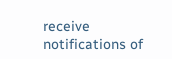receive notifications of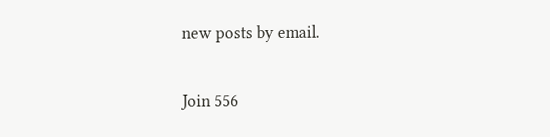new posts by email.

Join 556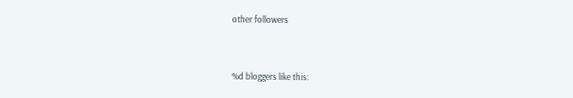other followers


%d bloggers like this: